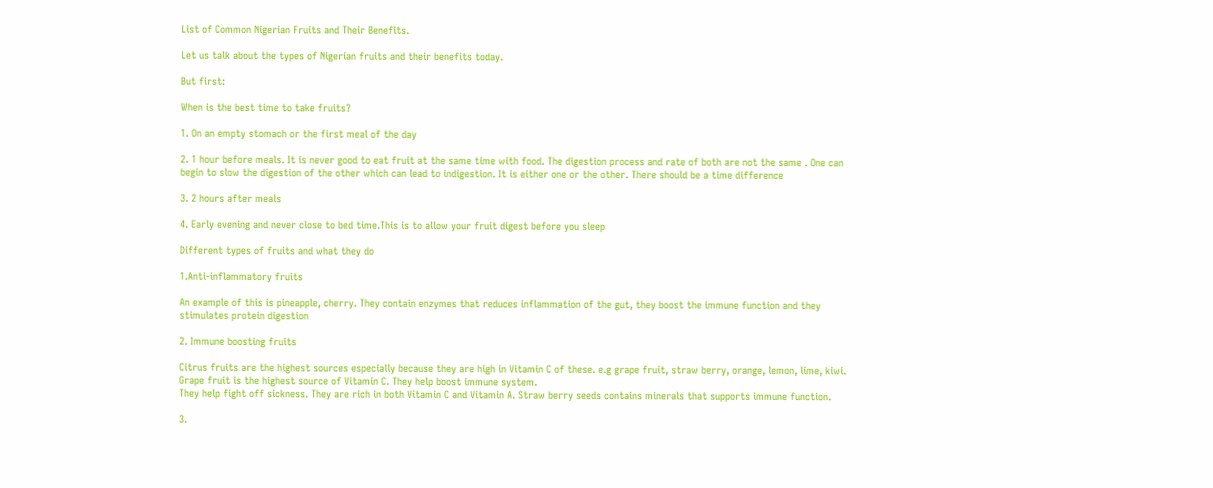List of Common Nigerian Fruits and Their Benefits.

Let us talk about the types of Nigerian fruits and their benefits today.

But first:

When is the best time to take fruits?

1. On an empty stomach or the first meal of the day

2. 1 hour before meals. It is never good to eat fruit at the same time with food. The digestion process and rate of both are not the same . One can begin to slow the digestion of the other which can lead to indigestion. It is either one or the other. There should be a time difference

3. 2 hours after meals

4. Early evening and never close to bed time.This is to allow your fruit digest before you sleep

Different types of fruits and what they do

1.Anti-inflammatory fruits

An example of this is pineapple, cherry. They contain enzymes that reduces inflammation of the gut, they boost the immune function and they stimulates protein digestion

2. Immune boosting fruits

Citrus fruits are the highest sources especially because they are high in Vitamin C of these. e.g grape fruit, straw berry, orange, lemon, lime, kiwi. Grape fruit is the highest source of Vitamin C. They help boost immune system.
They help fight off sickness. They are rich in both Vitamin C and Vitamin A. Straw berry seeds contains minerals that supports immune function.

3.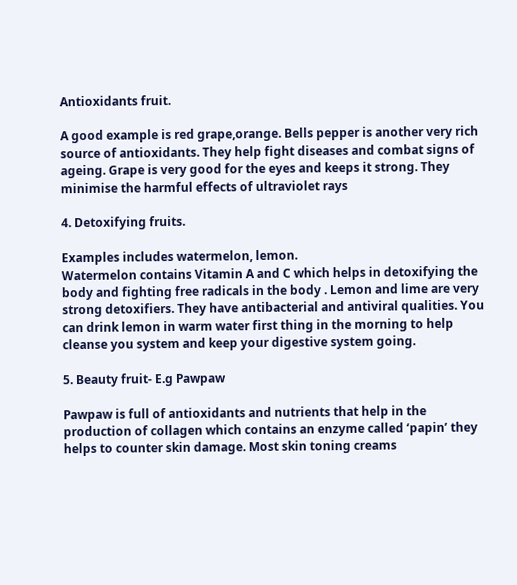Antioxidants fruit.

A good example is red grape,orange. Bells pepper is another very rich source of antioxidants. They help fight diseases and combat signs of ageing. Grape is very good for the eyes and keeps it strong. They minimise the harmful effects of ultraviolet rays

4. Detoxifying fruits.

Examples includes watermelon, lemon.
Watermelon contains Vitamin A and C which helps in detoxifying the body and fighting free radicals in the body . Lemon and lime are very strong detoxifiers. They have antibacterial and antiviral qualities. You can drink lemon in warm water first thing in the morning to help cleanse you system and keep your digestive system going.

5. Beauty fruit- E.g Pawpaw

Pawpaw is full of antioxidants and nutrients that help in the production of collagen which contains an enzyme called ‘papin’ they helps to counter skin damage. Most skin toning creams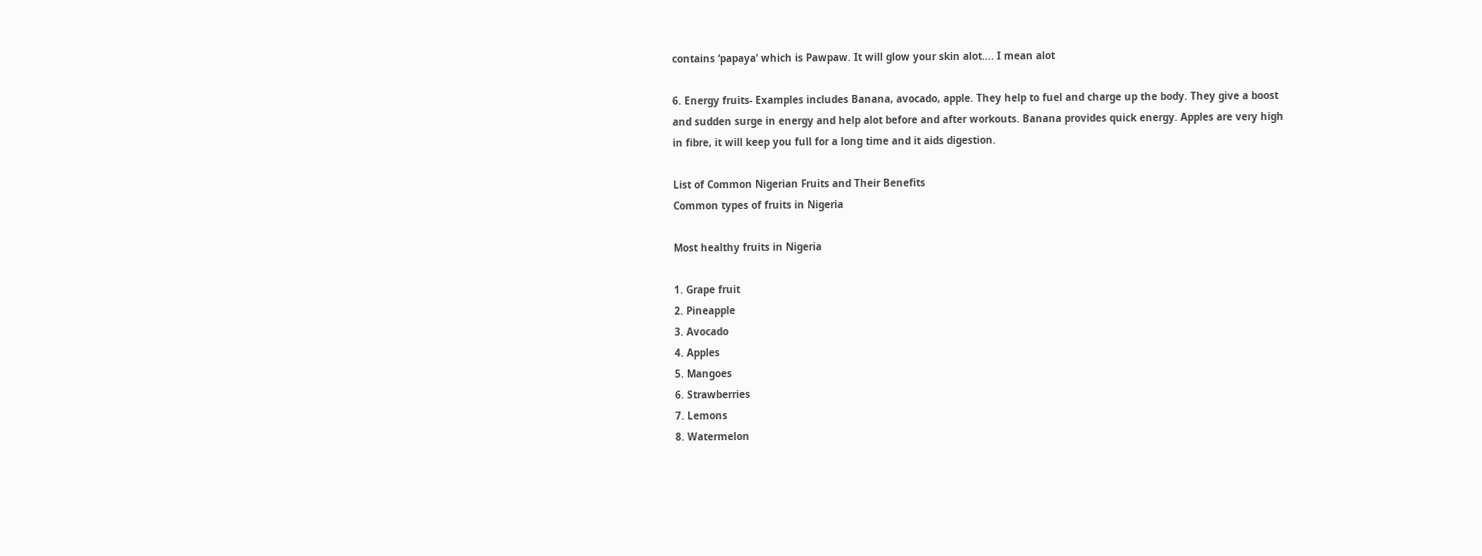contains ‘papaya’ which is Pawpaw. It will glow your skin alot…. I mean alot

6. Energy fruits- Examples includes Banana, avocado, apple. They help to fuel and charge up the body. They give a boost and sudden surge in energy and help alot before and after workouts. Banana provides quick energy. Apples are very high in fibre, it will keep you full for a long time and it aids digestion.

List of Common Nigerian Fruits and Their Benefits
Common types of fruits in Nigeria

Most healthy fruits in Nigeria

1. Grape fruit
2. Pineapple
3. Avocado
4. Apples
5. Mangoes
6. Strawberries
7. Lemons
8. Watermelon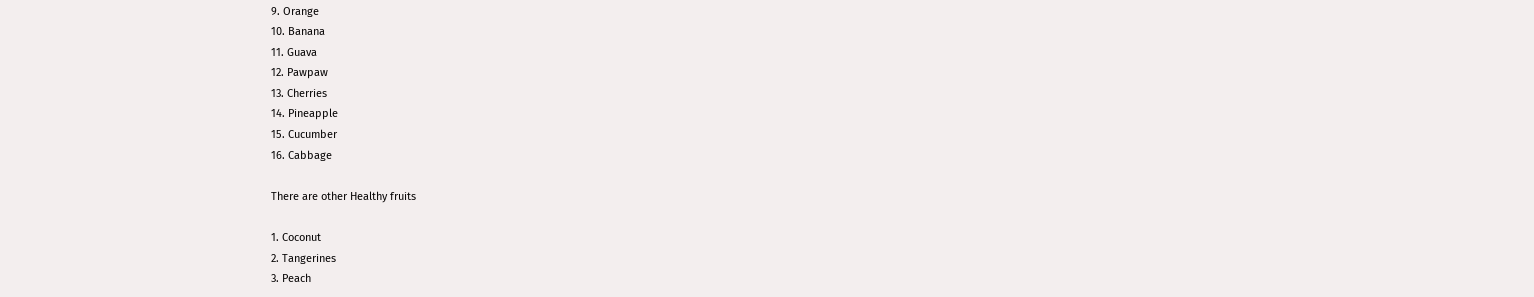9. Orange
10. Banana
11. Guava
12. Pawpaw
13. Cherries
14. Pineapple
15. Cucumber
16. Cabbage

There are other Healthy fruits

1. Coconut
2. Tangerines
3. Peach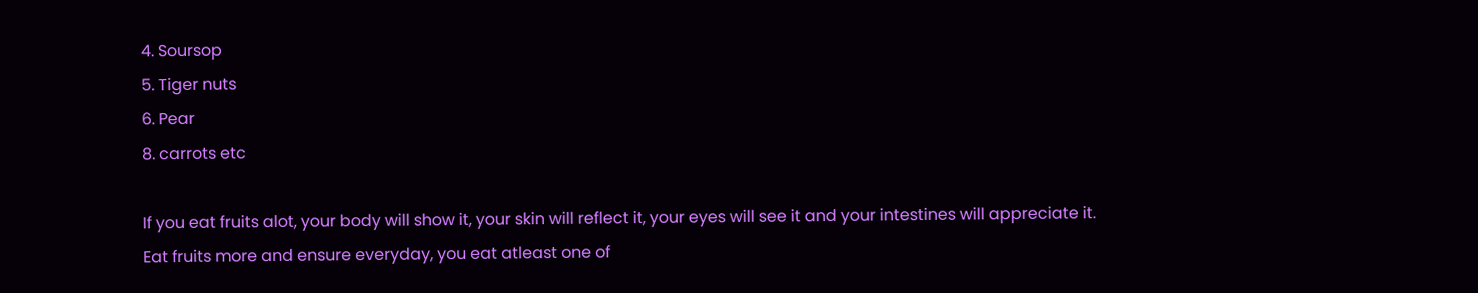4. Soursop
5. Tiger nuts
6. Pear
8. carrots etc

If you eat fruits alot, your body will show it, your skin will reflect it, your eyes will see it and your intestines will appreciate it. Eat fruits more and ensure everyday, you eat atleast one of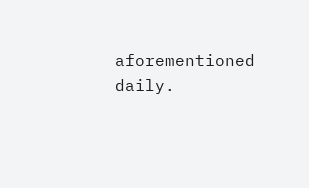aforementioned daily.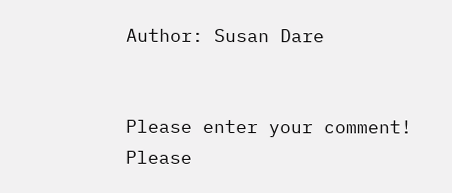Author: Susan Dare


Please enter your comment!
Please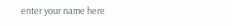enter your name here